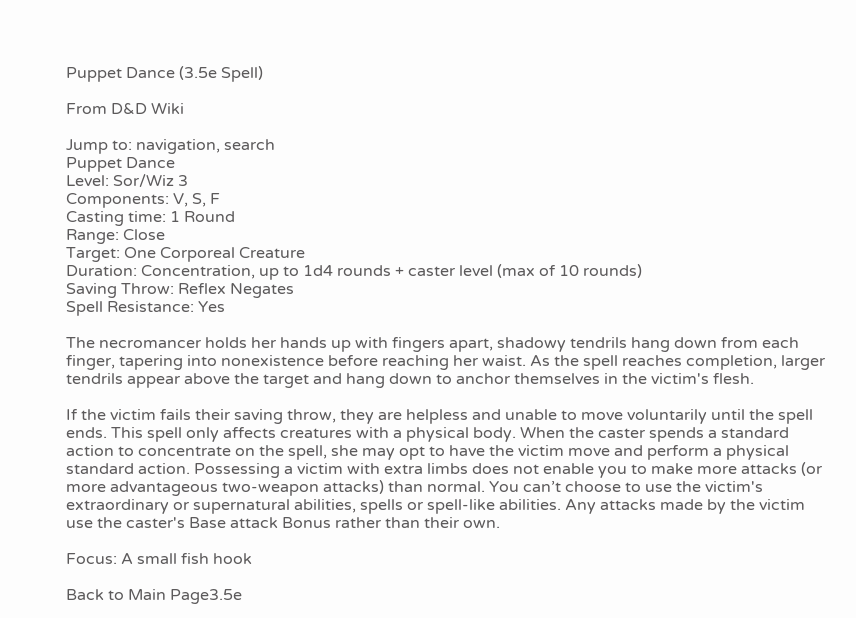Puppet Dance (3.5e Spell)

From D&D Wiki

Jump to: navigation, search
Puppet Dance
Level: Sor/Wiz 3
Components: V, S, F
Casting time: 1 Round
Range: Close
Target: One Corporeal Creature
Duration: Concentration, up to 1d4 rounds + caster level (max of 10 rounds)
Saving Throw: Reflex Negates
Spell Resistance: Yes

The necromancer holds her hands up with fingers apart, shadowy tendrils hang down from each finger, tapering into nonexistence before reaching her waist. As the spell reaches completion, larger tendrils appear above the target and hang down to anchor themselves in the victim's flesh.

If the victim fails their saving throw, they are helpless and unable to move voluntarily until the spell ends. This spell only affects creatures with a physical body. When the caster spends a standard action to concentrate on the spell, she may opt to have the victim move and perform a physical standard action. Possessing a victim with extra limbs does not enable you to make more attacks (or more advantageous two-weapon attacks) than normal. You can’t choose to use the victim's extraordinary or supernatural abilities, spells or spell-like abilities. Any attacks made by the victim use the caster's Base attack Bonus rather than their own.

Focus: A small fish hook

Back to Main Page3.5e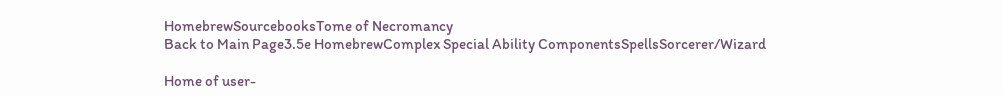HomebrewSourcebooksTome of Necromancy
Back to Main Page3.5e HomebrewComplex Special Ability ComponentsSpellsSorcerer/Wizard

Home of user-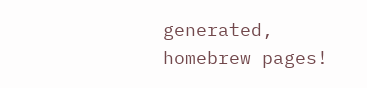generated,
homebrew pages!